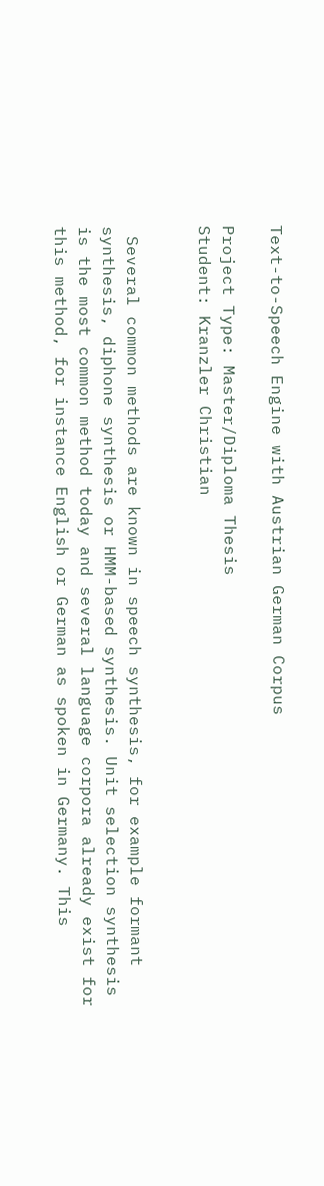Text-to-Speech Engine with Austrian German Corpus

Project Type: Master/Diploma Thesis
Student: Kranzler Christian


 Several common methods are known in speech synthesis, for example formant synthesis, diphone synthesis or HMM-based synthesis. Unit selection synthesis is the most common method today and several language corpora already exist for this method, for instance English or German as spoken in Germany. This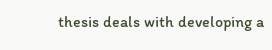thesis deals with developing a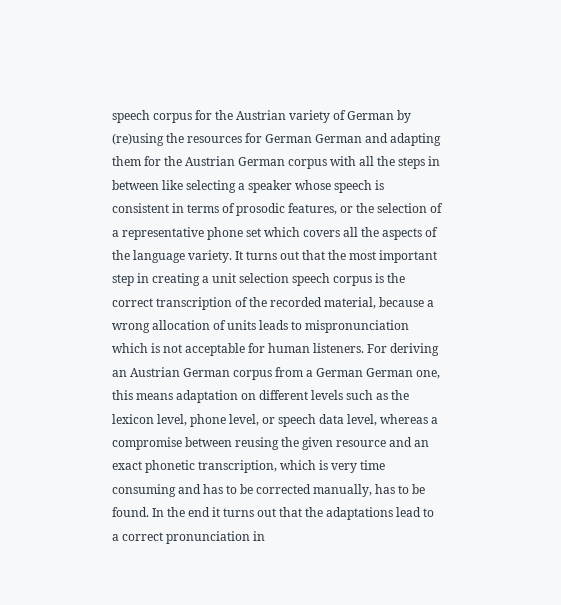speech corpus for the Austrian variety of German by (re)using the resources for German German and adapting them for the Austrian German corpus with all the steps in between like selecting a speaker whose speech is consistent in terms of prosodic features, or the selection of a representative phone set which covers all the aspects of the language variety. It turns out that the most important step in creating a unit selection speech corpus is the correct transcription of the recorded material, because a wrong allocation of units leads to mispronunciation which is not acceptable for human listeners. For deriving an Austrian German corpus from a German German one, this means adaptation on different levels such as the lexicon level, phone level, or speech data level, whereas a compromise between reusing the given resource and an exact phonetic transcription, which is very time consuming and has to be corrected manually, has to be found. In the end it turns out that the adaptations lead to a correct pronunciation in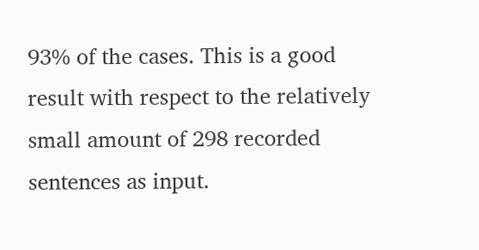93% of the cases. This is a good result with respect to the relatively small amount of 298 recorded sentences as input.